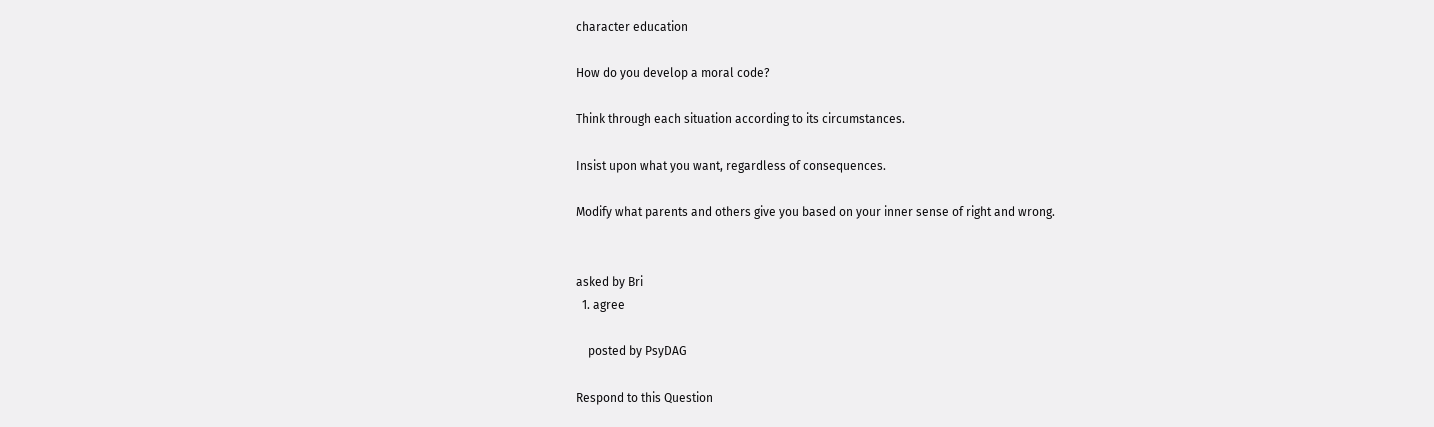character education

How do you develop a moral code?

Think through each situation according to its circumstances.

Insist upon what you want, regardless of consequences.

Modify what parents and others give you based on your inner sense of right and wrong.


asked by Bri
  1. agree

    posted by PsyDAG

Respond to this Question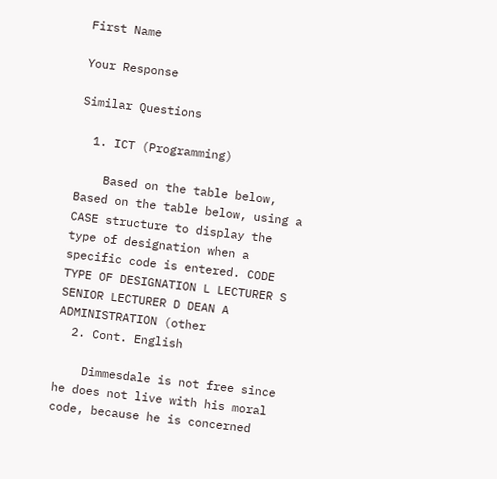First Name

Your Response

Similar Questions

  1. ICT (Programming)

    Based on the table below, Based on the table below, using a CASE structure to display the type of designation when a specific code is entered. CODE TYPE OF DESIGNATION L LECTURER S SENIOR LECTURER D DEAN A ADMINISTRATION (other
  2. Cont. English

    Dimmesdale is not free since he does not live with his moral code, because he is concerned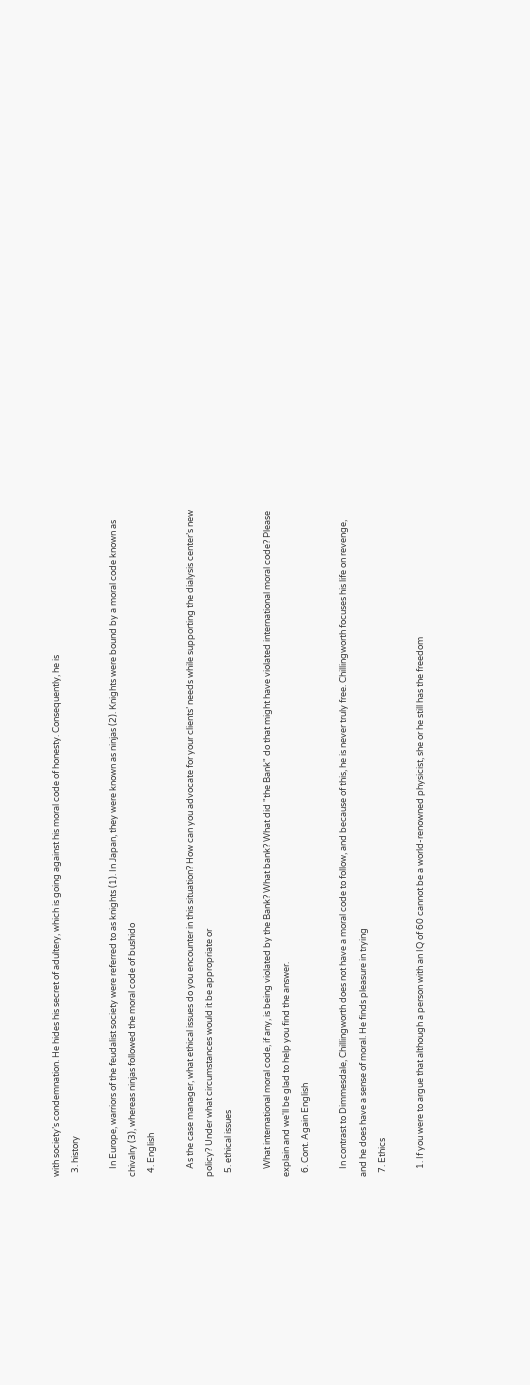with society’s condemnation. He hides his secret of adultery, which is going against his moral code of honesty. Consequently, he is
  3. history

    In Europe, warriors of the feudalist society were referred to as knights (1). In Japan, they were known as ninjas (2). Knights were bound by a moral code known as chivalry (3), whereas ninjas followed the moral code of bushido
  4. English

    As the case manager, what ethical issues do you encounter in this situation? How can you advocate for your clients’ needs while supporting the dialysis center’s new policy? Under what circumstances would it be appropriate or
  5. ethical issues

    What international moral code, if any, is being violated by the Bank? What bank? What did "the Bank" do that might have violated international moral code? Please explain and we'll be glad to help you find the answer.
  6. Cont. Again English

    In contrast to Dimmesdale, Chillingworth does not have a moral code to follow, and because of this, he is never truly free. Chillingworth focuses his life on revenge, and he does have a sense of moral. He finds pleasure in trying
  7. Ethics

    1. If you were to argue that although a person with an IQ of 60 cannot be a world-renowned physicist, she or he still has the freedom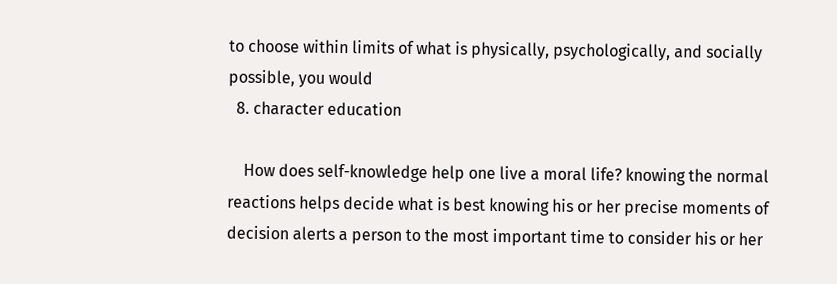to choose within limits of what is physically, psychologically, and socially possible, you would
  8. character education

    How does self-knowledge help one live a moral life? knowing the normal reactions helps decide what is best knowing his or her precise moments of decision alerts a person to the most important time to consider his or her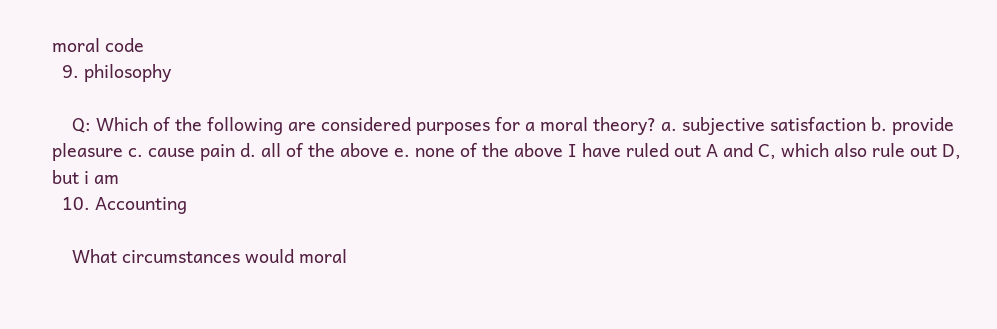moral code
  9. philosophy

    Q: Which of the following are considered purposes for a moral theory? a. subjective satisfaction b. provide pleasure c. cause pain d. all of the above e. none of the above I have ruled out A and C, which also rule out D, but i am
  10. Accounting

    What circumstances would moral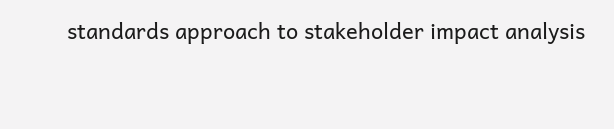standards approach to stakeholder impact analysis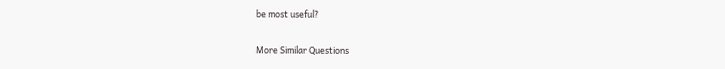be most useful?

More Similar Questions